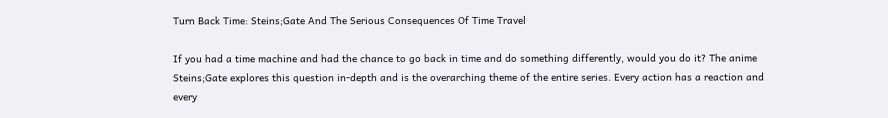Turn Back Time: Steins;Gate And The Serious Consequences Of Time Travel

If you had a time machine and had the chance to go back in time and do something differently, would you do it? The anime Steins;Gate explores this question in-depth and is the overarching theme of the entire series. Every action has a reaction and every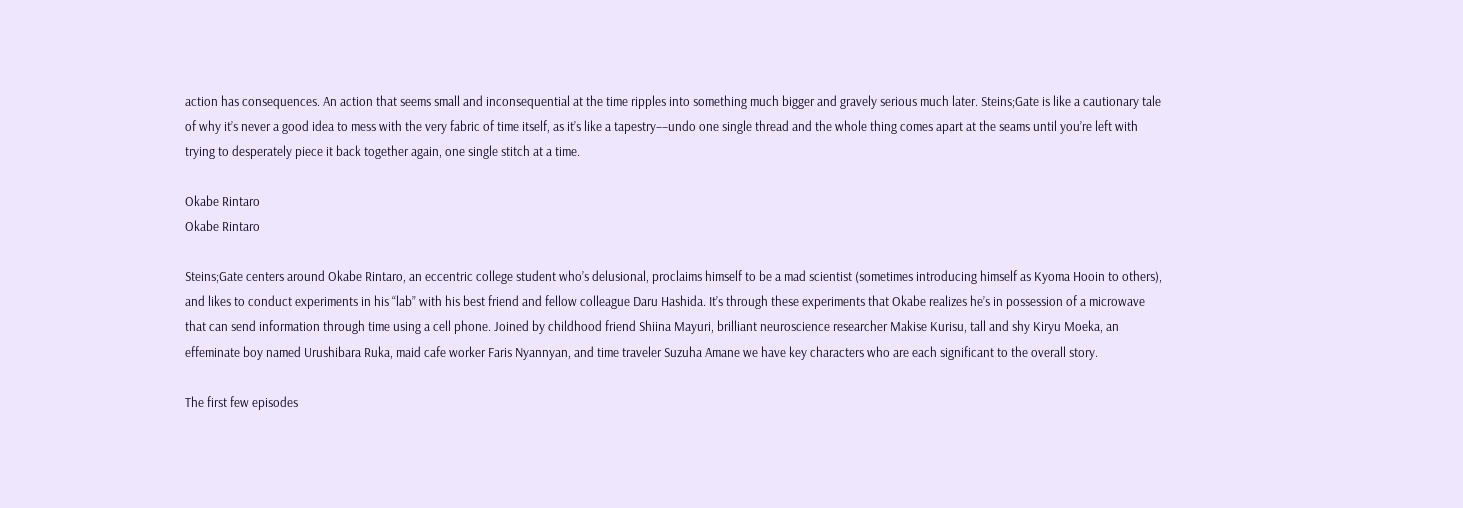action has consequences. An action that seems small and inconsequential at the time ripples into something much bigger and gravely serious much later. Steins;Gate is like a cautionary tale of why it’s never a good idea to mess with the very fabric of time itself, as it’s like a tapestry––undo one single thread and the whole thing comes apart at the seams until you’re left with trying to desperately piece it back together again, one single stitch at a time.

Okabe Rintaro
Okabe Rintaro

Steins;Gate centers around Okabe Rintaro, an eccentric college student who’s delusional, proclaims himself to be a mad scientist (sometimes introducing himself as Kyoma Hooin to others), and likes to conduct experiments in his “lab” with his best friend and fellow colleague Daru Hashida. It’s through these experiments that Okabe realizes he’s in possession of a microwave that can send information through time using a cell phone. Joined by childhood friend Shiina Mayuri, brilliant neuroscience researcher Makise Kurisu, tall and shy Kiryu Moeka, an effeminate boy named Urushibara Ruka, maid cafe worker Faris Nyannyan, and time traveler Suzuha Amane we have key characters who are each significant to the overall story.

The first few episodes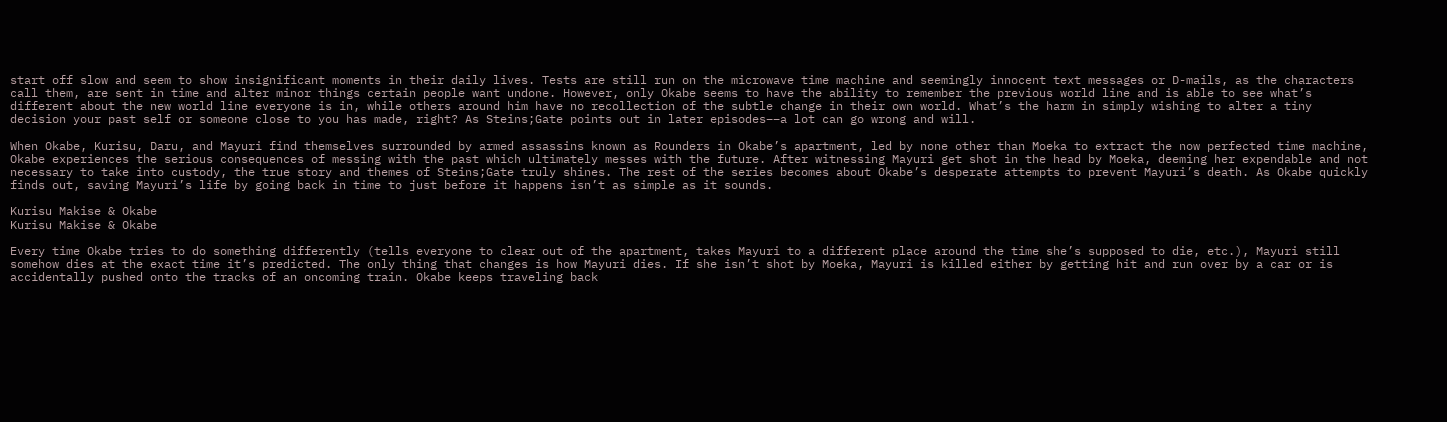start off slow and seem to show insignificant moments in their daily lives. Tests are still run on the microwave time machine and seemingly innocent text messages or D-mails, as the characters call them, are sent in time and alter minor things certain people want undone. However, only Okabe seems to have the ability to remember the previous world line and is able to see what’s different about the new world line everyone is in, while others around him have no recollection of the subtle change in their own world. What’s the harm in simply wishing to alter a tiny decision your past self or someone close to you has made, right? As Steins;Gate points out in later episodes––a lot can go wrong and will.

When Okabe, Kurisu, Daru, and Mayuri find themselves surrounded by armed assassins known as Rounders in Okabe’s apartment, led by none other than Moeka to extract the now perfected time machine, Okabe experiences the serious consequences of messing with the past which ultimately messes with the future. After witnessing Mayuri get shot in the head by Moeka, deeming her expendable and not necessary to take into custody, the true story and themes of Steins;Gate truly shines. The rest of the series becomes about Okabe’s desperate attempts to prevent Mayuri’s death. As Okabe quickly finds out, saving Mayuri’s life by going back in time to just before it happens isn’t as simple as it sounds.

Kurisu Makise & Okabe
Kurisu Makise & Okabe

Every time Okabe tries to do something differently (tells everyone to clear out of the apartment, takes Mayuri to a different place around the time she’s supposed to die, etc.), Mayuri still somehow dies at the exact time it’s predicted. The only thing that changes is how Mayuri dies. If she isn’t shot by Moeka, Mayuri is killed either by getting hit and run over by a car or is accidentally pushed onto the tracks of an oncoming train. Okabe keeps traveling back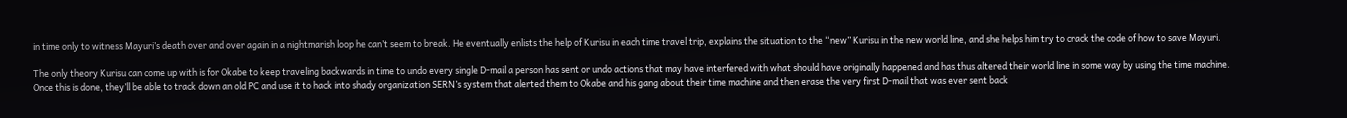in time only to witness Mayuri’s death over and over again in a nightmarish loop he can’t seem to break. He eventually enlists the help of Kurisu in each time travel trip, explains the situation to the “new” Kurisu in the new world line, and she helps him try to crack the code of how to save Mayuri.

The only theory Kurisu can come up with is for Okabe to keep traveling backwards in time to undo every single D-mail a person has sent or undo actions that may have interfered with what should have originally happened and has thus altered their world line in some way by using the time machine. Once this is done, they’ll be able to track down an old PC and use it to hack into shady organization SERN’s system that alerted them to Okabe and his gang about their time machine and then erase the very first D-mail that was ever sent back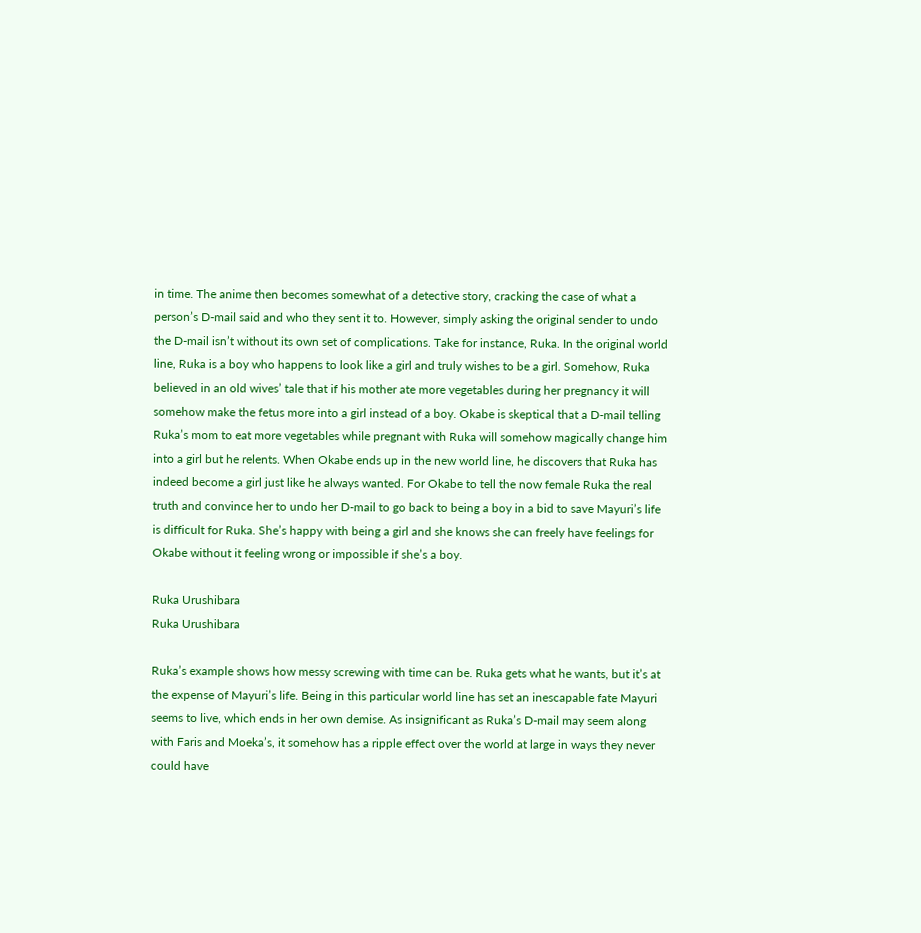in time. The anime then becomes somewhat of a detective story, cracking the case of what a person’s D-mail said and who they sent it to. However, simply asking the original sender to undo the D-mail isn’t without its own set of complications. Take for instance, Ruka. In the original world line, Ruka is a boy who happens to look like a girl and truly wishes to be a girl. Somehow, Ruka believed in an old wives’ tale that if his mother ate more vegetables during her pregnancy it will somehow make the fetus more into a girl instead of a boy. Okabe is skeptical that a D-mail telling Ruka’s mom to eat more vegetables while pregnant with Ruka will somehow magically change him into a girl but he relents. When Okabe ends up in the new world line, he discovers that Ruka has indeed become a girl just like he always wanted. For Okabe to tell the now female Ruka the real truth and convince her to undo her D-mail to go back to being a boy in a bid to save Mayuri’s life is difficult for Ruka. She’s happy with being a girl and she knows she can freely have feelings for Okabe without it feeling wrong or impossible if she’s a boy.

Ruka Urushibara
Ruka Urushibara

Ruka’s example shows how messy screwing with time can be. Ruka gets what he wants, but it’s at the expense of Mayuri’s life. Being in this particular world line has set an inescapable fate Mayuri seems to live, which ends in her own demise. As insignificant as Ruka’s D-mail may seem along with Faris and Moeka’s, it somehow has a ripple effect over the world at large in ways they never could have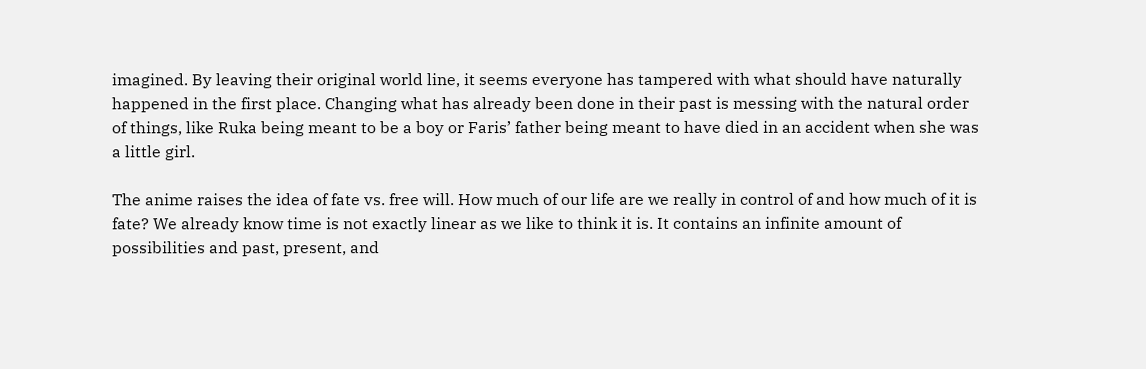imagined. By leaving their original world line, it seems everyone has tampered with what should have naturally happened in the first place. Changing what has already been done in their past is messing with the natural order of things, like Ruka being meant to be a boy or Faris’ father being meant to have died in an accident when she was a little girl.

The anime raises the idea of fate vs. free will. How much of our life are we really in control of and how much of it is fate? We already know time is not exactly linear as we like to think it is. It contains an infinite amount of possibilities and past, present, and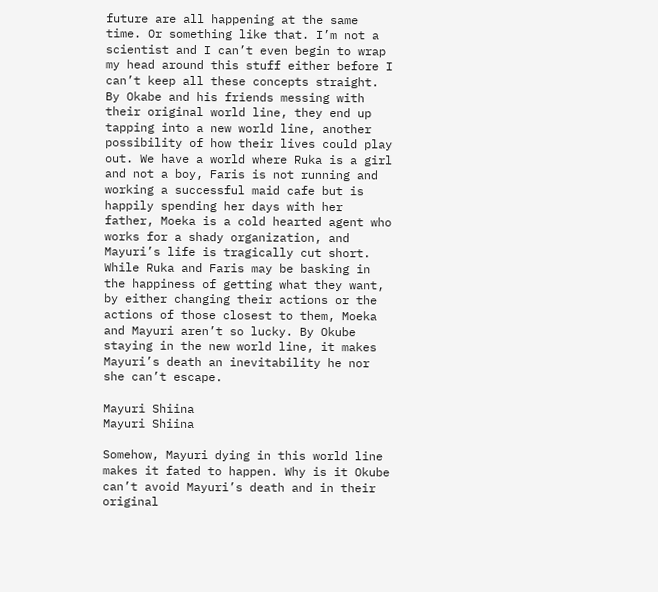future are all happening at the same time. Or something like that. I’m not a scientist and I can’t even begin to wrap my head around this stuff either before I can’t keep all these concepts straight. By Okabe and his friends messing with their original world line, they end up tapping into a new world line, another possibility of how their lives could play out. We have a world where Ruka is a girl and not a boy, Faris is not running and working a successful maid cafe but is happily spending her days with her father, Moeka is a cold hearted agent who works for a shady organization, and Mayuri’s life is tragically cut short. While Ruka and Faris may be basking in the happiness of getting what they want, by either changing their actions or the actions of those closest to them, Moeka and Mayuri aren’t so lucky. By Okube staying in the new world line, it makes Mayuri’s death an inevitability he nor she can’t escape.

Mayuri Shiina
Mayuri Shiina

Somehow, Mayuri dying in this world line makes it fated to happen. Why is it Okube can’t avoid Mayuri’s death and in their original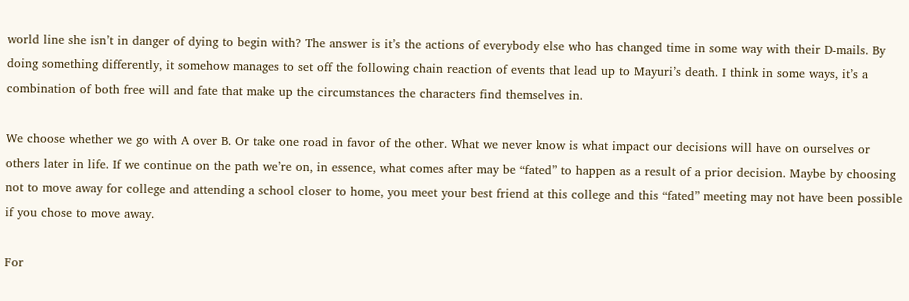world line she isn’t in danger of dying to begin with? The answer is it’s the actions of everybody else who has changed time in some way with their D-mails. By doing something differently, it somehow manages to set off the following chain reaction of events that lead up to Mayuri’s death. I think in some ways, it’s a combination of both free will and fate that make up the circumstances the characters find themselves in.

We choose whether we go with A over B. Or take one road in favor of the other. What we never know is what impact our decisions will have on ourselves or others later in life. If we continue on the path we’re on, in essence, what comes after may be “fated” to happen as a result of a prior decision. Maybe by choosing not to move away for college and attending a school closer to home, you meet your best friend at this college and this “fated” meeting may not have been possible if you chose to move away.

For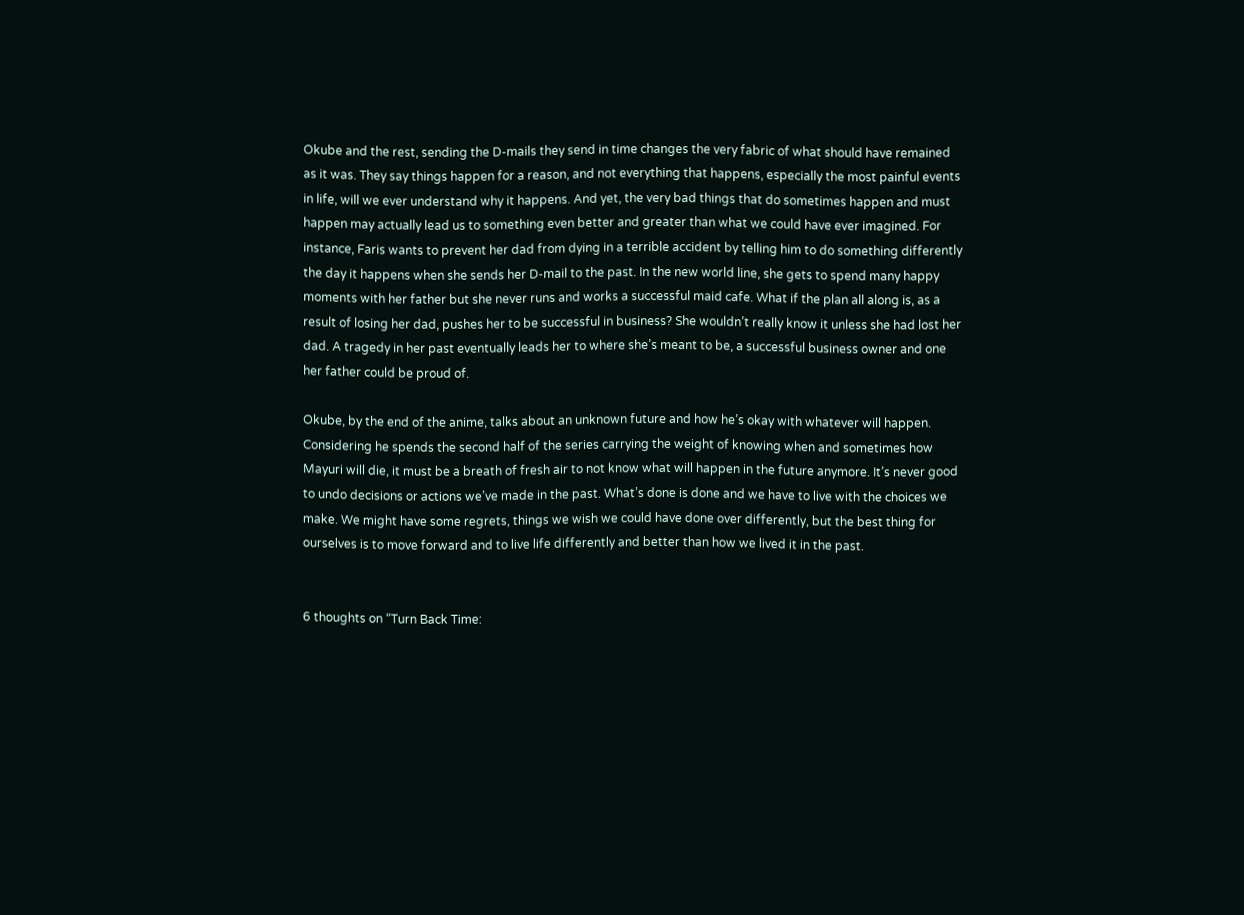Okube and the rest, sending the D-mails they send in time changes the very fabric of what should have remained as it was. They say things happen for a reason, and not everything that happens, especially the most painful events in life, will we ever understand why it happens. And yet, the very bad things that do sometimes happen and must happen may actually lead us to something even better and greater than what we could have ever imagined. For instance, Faris wants to prevent her dad from dying in a terrible accident by telling him to do something differently the day it happens when she sends her D-mail to the past. In the new world line, she gets to spend many happy moments with her father but she never runs and works a successful maid cafe. What if the plan all along is, as a result of losing her dad, pushes her to be successful in business? She wouldn’t really know it unless she had lost her dad. A tragedy in her past eventually leads her to where she’s meant to be, a successful business owner and one her father could be proud of.

Okube, by the end of the anime, talks about an unknown future and how he’s okay with whatever will happen. Considering he spends the second half of the series carrying the weight of knowing when and sometimes how Mayuri will die, it must be a breath of fresh air to not know what will happen in the future anymore. It’s never good to undo decisions or actions we’ve made in the past. What’s done is done and we have to live with the choices we make. We might have some regrets, things we wish we could have done over differently, but the best thing for ourselves is to move forward and to live life differently and better than how we lived it in the past.


6 thoughts on “Turn Back Time: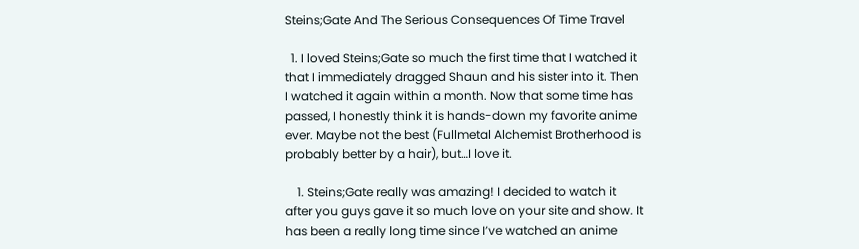Steins;Gate And The Serious Consequences Of Time Travel

  1. I loved Steins;Gate so much the first time that I watched it that I immediately dragged Shaun and his sister into it. Then I watched it again within a month. Now that some time has passed, I honestly think it is hands-down my favorite anime ever. Maybe not the best (Fullmetal Alchemist Brotherhood is probably better by a hair), but…I love it.

    1. Steins;Gate really was amazing! I decided to watch it after you guys gave it so much love on your site and show. It has been a really long time since I’ve watched an anime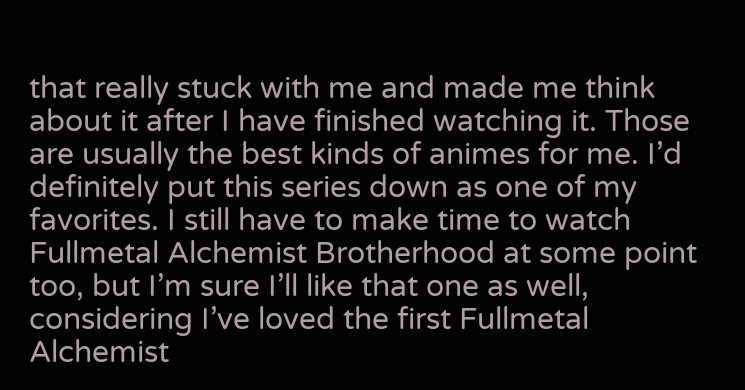that really stuck with me and made me think about it after I have finished watching it. Those are usually the best kinds of animes for me. I’d definitely put this series down as one of my favorites. I still have to make time to watch Fullmetal Alchemist Brotherhood at some point too, but I’m sure I’ll like that one as well, considering I’ve loved the first Fullmetal Alchemist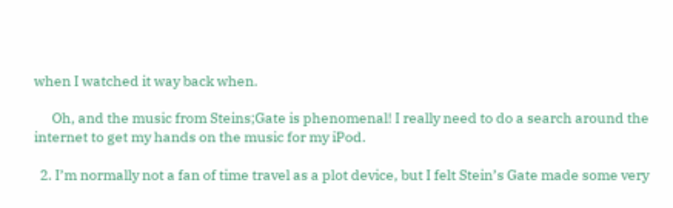when I watched it way back when.

      Oh, and the music from Steins;Gate is phenomenal! I really need to do a search around the internet to get my hands on the music for my iPod.

  2. I’m normally not a fan of time travel as a plot device, but I felt Stein’s Gate made some very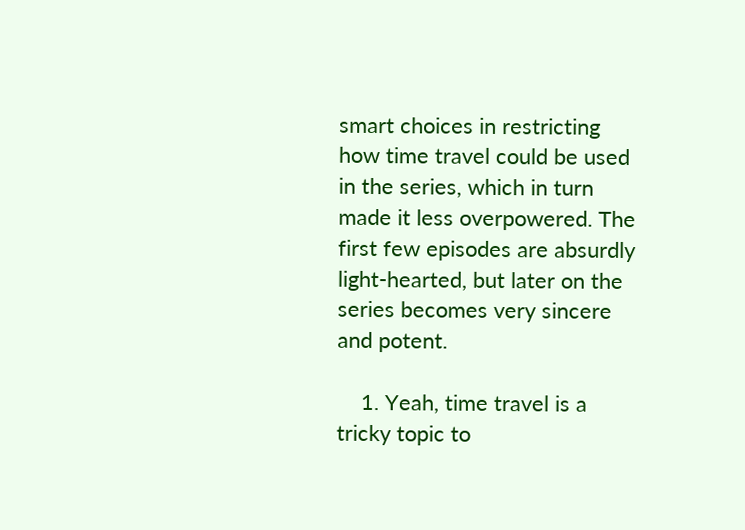smart choices in restricting how time travel could be used in the series, which in turn made it less overpowered. The first few episodes are absurdly light-hearted, but later on the series becomes very sincere and potent.

    1. Yeah, time travel is a tricky topic to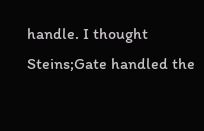handle. I thought Steins;Gate handled the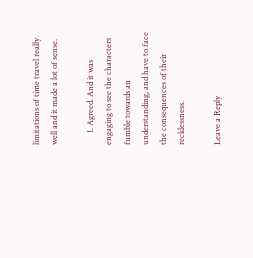limitations of time travel really well and it made a lot of sense.

      1. Agreed. And it was engaging to see the characters fumble towards an understanding, and have to face the consequences of their recklessness.

Leave a Reply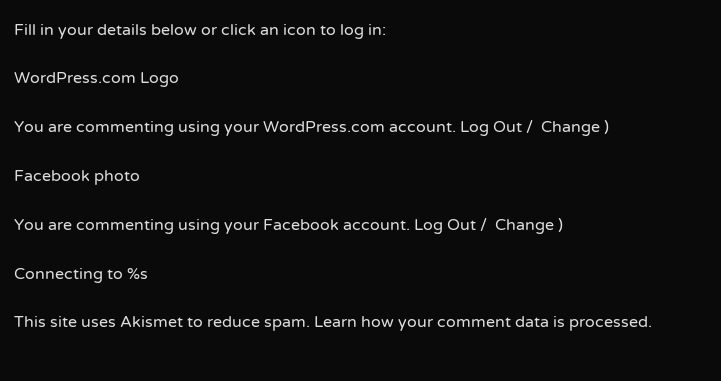Fill in your details below or click an icon to log in:

WordPress.com Logo

You are commenting using your WordPress.com account. Log Out /  Change )

Facebook photo

You are commenting using your Facebook account. Log Out /  Change )

Connecting to %s

This site uses Akismet to reduce spam. Learn how your comment data is processed.